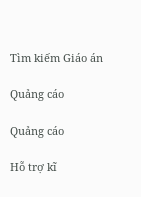Tìm kiếm Giáo án

Quảng cáo

Quảng cáo

Hỗ trợ kĩ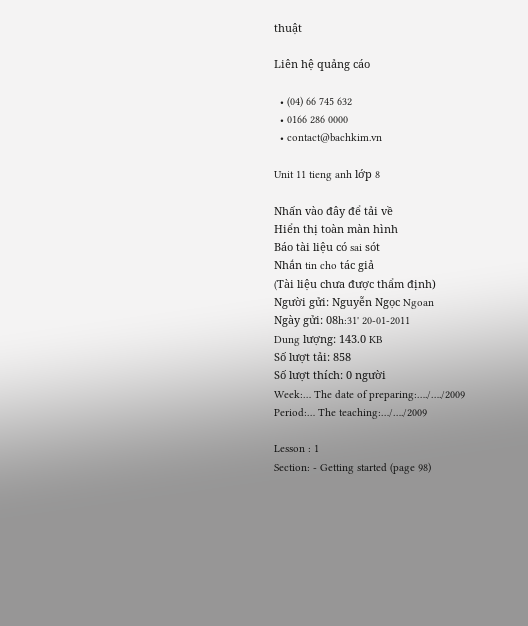thuật

Liên hệ quảng cáo

  • (04) 66 745 632
  • 0166 286 0000
  • contact@bachkim.vn

Unit 11 tieng anh lớp 8

Nhấn vào đây để tải về
Hiển thị toàn màn hình
Báo tài liệu có sai sót
Nhắn tin cho tác giả
(Tài liệu chưa được thẩm định)
Người gửi: Nguyễn Ngọc Ngoan
Ngày gửi: 08h:31' 20-01-2011
Dung lượng: 143.0 KB
Số lượt tải: 858
Số lượt thích: 0 người
Week:… The date of preparing:…./…./2009
Period:… The teaching:…/…./2009

Lesson : 1
Section: - Getting started (page 98)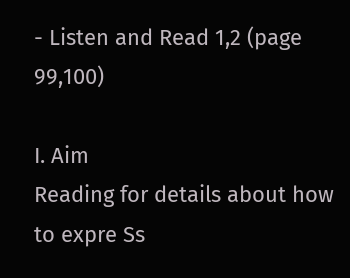- Listen and Read 1,2 (page 99,100)

I. Aim
Reading for details about how to expre Ss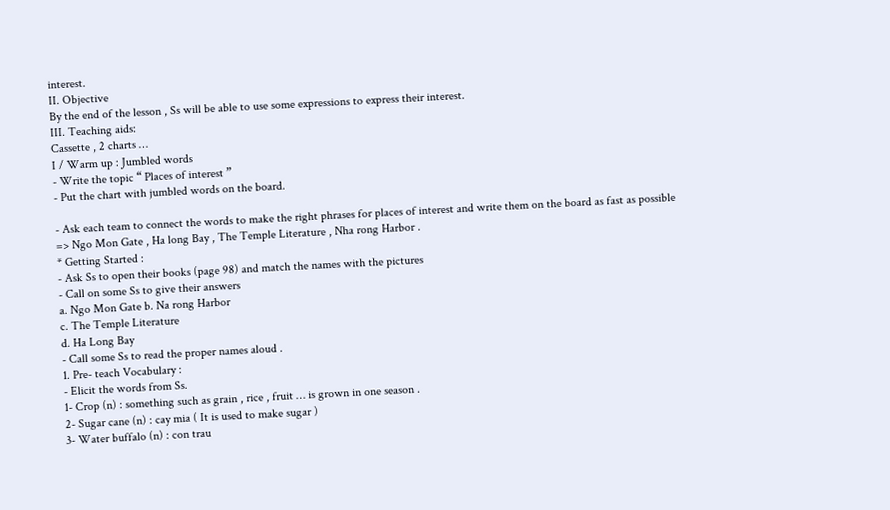interest.
II. Objective
By the end of the lesson , Ss will be able to use some expressions to express their interest.
III. Teaching aids:
Cassette , 2 charts …
I / Warm up : Jumbled words
- Write the topic “ Places of interest ”
- Put the chart with jumbled words on the board.

- Ask each team to connect the words to make the right phrases for places of interest and write them on the board as fast as possible
=> Ngo Mon Gate , Ha long Bay , The Temple Literature , Nha rong Harbor .
* Getting Started :
- Ask Ss to open their books (page 98) and match the names with the pictures
- Call on some Ss to give their answers
a. Ngo Mon Gate b. Na rong Harbor
c. The Temple Literature
d. Ha Long Bay
- Call some Ss to read the proper names aloud .
1. Pre- teach Vocabulary :
- Elicit the words from Ss.
1- Crop (n) : something such as grain , rice , fruit … is grown in one season .
2- Sugar cane (n) : cay mia ( It is used to make sugar )
3- Water buffalo (n) : con trau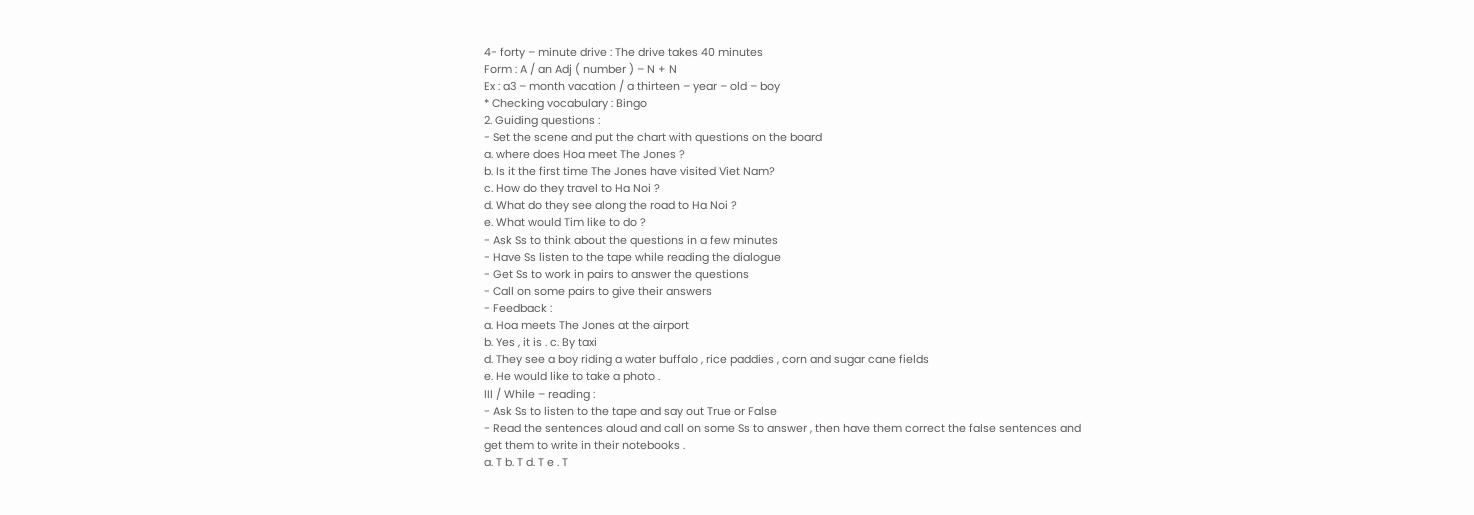4- forty – minute drive : The drive takes 40 minutes
Form : A / an Adj ( number ) – N + N
Ex : a3 – month vacation / a thirteen – year – old – boy
* Checking vocabulary : Bingo
2. Guiding questions :
- Set the scene and put the chart with questions on the board
a. where does Hoa meet The Jones ?
b. Is it the first time The Jones have visited Viet Nam?
c. How do they travel to Ha Noi ?
d. What do they see along the road to Ha Noi ?
e. What would Tim like to do ?
- Ask Ss to think about the questions in a few minutes
- Have Ss listen to the tape while reading the dialogue
- Get Ss to work in pairs to answer the questions
- Call on some pairs to give their answers
- Feedback :
a. Hoa meets The Jones at the airport
b. Yes , it is . c. By taxi
d. They see a boy riding a water buffalo , rice paddies , corn and sugar cane fields
e. He would like to take a photo .
III / While – reading :
- Ask Ss to listen to the tape and say out True or False
- Read the sentences aloud and call on some Ss to answer , then have them correct the false sentences and get them to write in their notebooks .
a. T b. T d. T e . T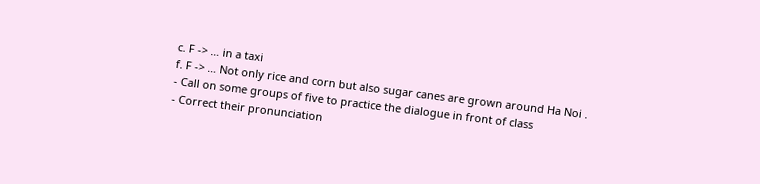c. F -> … in a taxi
f. F -> … Not only rice and corn but also sugar canes are grown around Ha Noi .
- Call on some groups of five to practice the dialogue in front of class
- Correct their pronunciation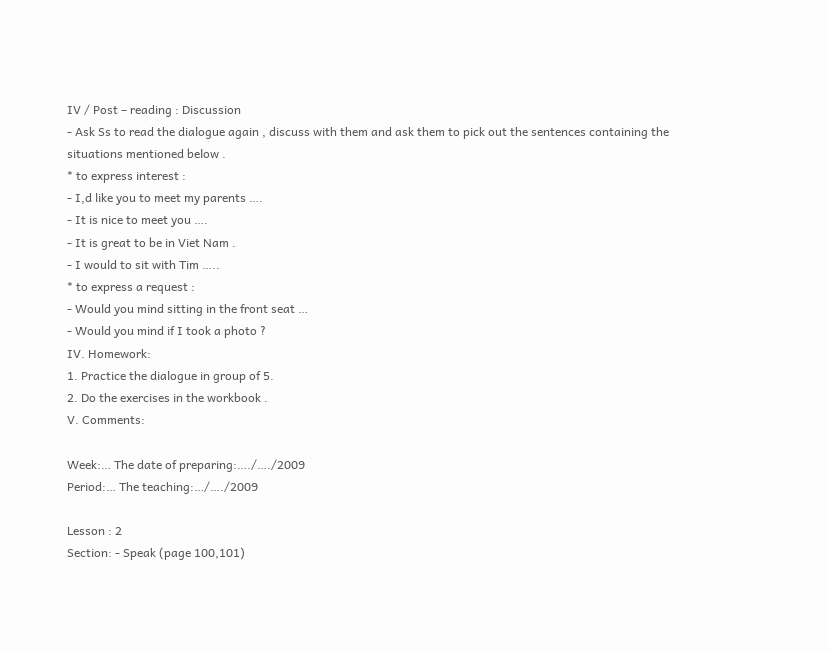IV / Post – reading : Discussion
- Ask Ss to read the dialogue again , discuss with them and ask them to pick out the sentences containing the situations mentioned below .
* to express interest :
- I,d like you to meet my parents ….
- It is nice to meet you ….
- It is great to be in Viet Nam .
- I would to sit with Tim …..
* to express a request :
- Would you mind sitting in the front seat …
- Would you mind if I took a photo ?
IV. Homework:
1. Practice the dialogue in group of 5.
2. Do the exercises in the workbook .
V. Comments:

Week:… The date of preparing:…./…./2009
Period:… The teaching:…/…./2009

Lesson : 2
Section: - Speak (page 100,101)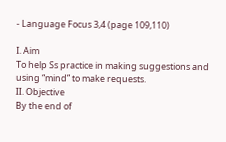- Language Focus 3,4 (page 109,110)

I. Aim
To help Ss practice in making suggestions and using “mind” to make requests.
II. Objective
By the end of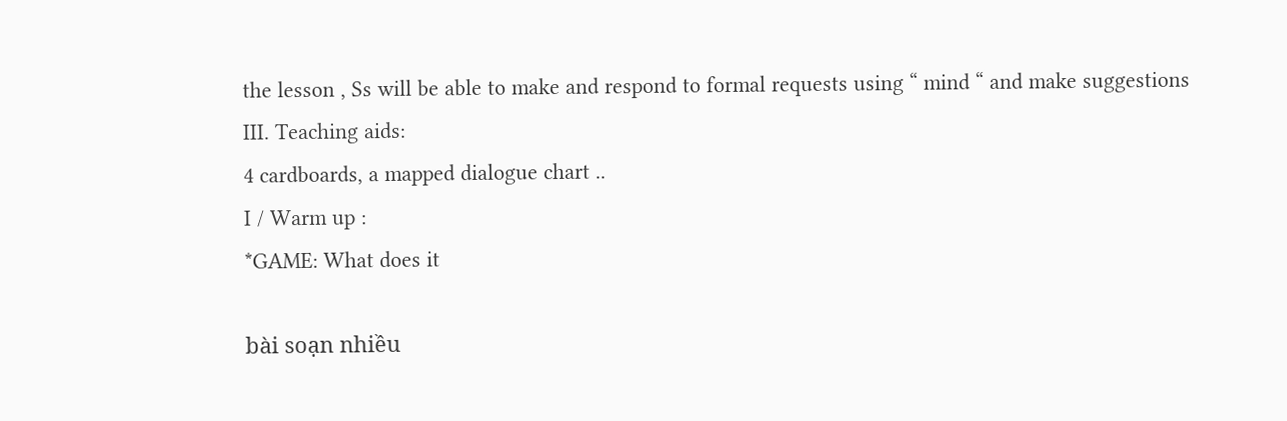the lesson , Ss will be able to make and respond to formal requests using “ mind “ and make suggestions
III. Teaching aids:
4 cardboards, a mapped dialogue chart ..
I / Warm up :
*GAME: What does it

bài soạn nhiều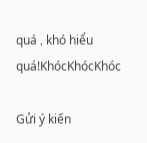quá , khó hiểu quá!KhócKhócKhóc

Gửi ý kiến